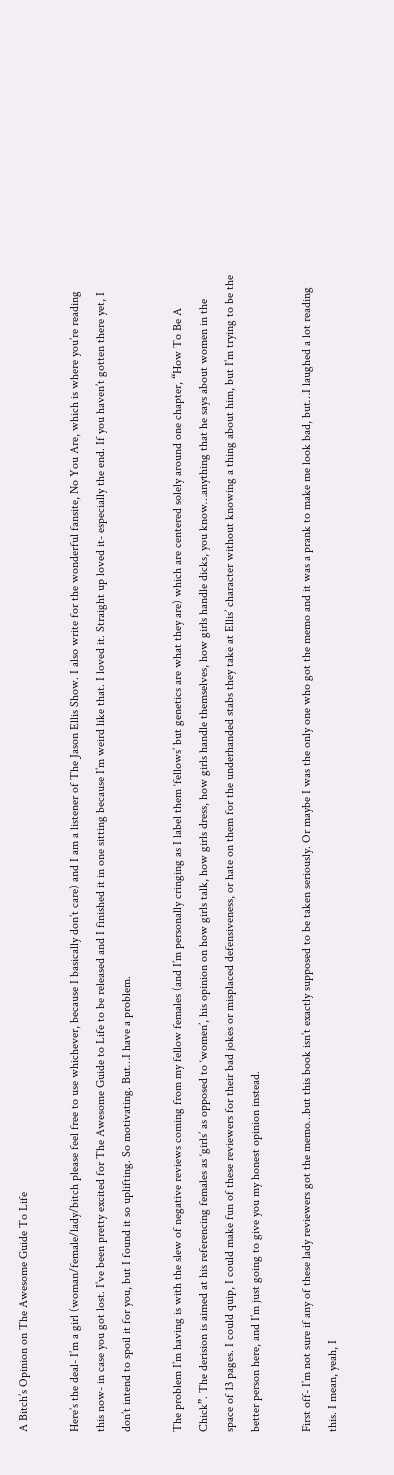A Bitch’s Opinion on The Awesome Guide To Life

Here’s the deal- I’m a girl (woman/female/lady/bitch please feel free to use whichever, because I basically don’t care) and I am a listener of The Jason Ellis Show. I also write for the wonderful fansite, No You Are, which is where you’re reading this now- in case you got lost. I’ve been pretty excited for The Awesome Guide to Life to be released and I finished it in one sitting because I’m weird like that. I loved it. Straight up loved it- especially the end. If you haven’t gotten there yet, I don’t intend to spoil it for you, but I found it so uplifting. So motivating. But…I have a problem.

The problem I’m having is with the slew of negative reviews coming from my fellow females (and I’m personally cringing as I label them ‘fellows’ but genetics are what they are) which are centered solely around one chapter, “How To Be A Chick”. The derision is aimed at his referencing females as ‘girls’ as opposed to ‘women’, his opinion on how girls talk, how girls dress, how girls handle themselves, how girls handle dicks, you know…anything that he says about women in the space of 13 pages. I could quip, I could make fun of these reviewers for their bad jokes or misplaced defensiveness, or hate on them for the underhanded stabs they take at Ellis’ character without knowing a thing about him, but I’m trying to be the better person here, and I’m just going to give you my honest opinion instead.

First off- I’m not sure if any of these lady reviewers got the memo…but this book isn’t exactly supposed to be taken seriously. Or maybe I was the only one who got the memo and it was a prank to make me look bad, but…I laughed a lot reading this. I mean, yeah, I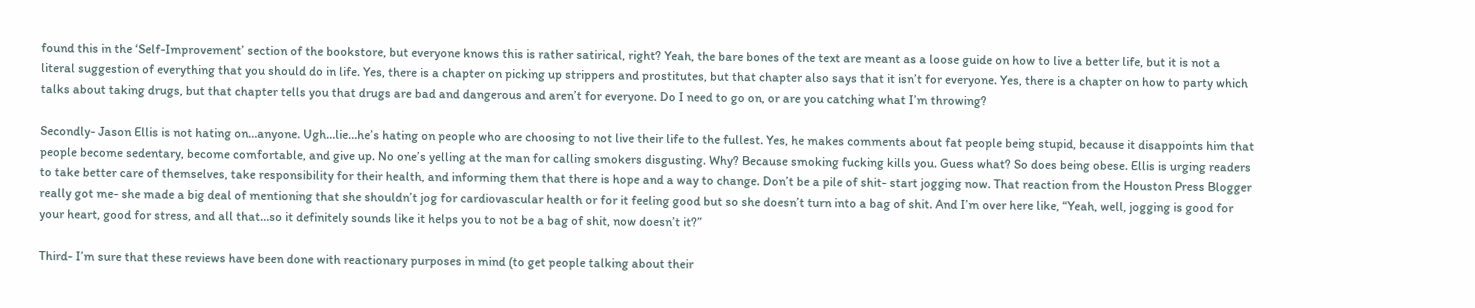found this in the ‘Self-Improvement’ section of the bookstore, but everyone knows this is rather satirical, right? Yeah, the bare bones of the text are meant as a loose guide on how to live a better life, but it is not a literal suggestion of everything that you should do in life. Yes, there is a chapter on picking up strippers and prostitutes, but that chapter also says that it isn’t for everyone. Yes, there is a chapter on how to party which talks about taking drugs, but that chapter tells you that drugs are bad and dangerous and aren’t for everyone. Do I need to go on, or are you catching what I’m throwing?

Secondly- Jason Ellis is not hating on…anyone. Ugh…lie…he’s hating on people who are choosing to not live their life to the fullest. Yes, he makes comments about fat people being stupid, because it disappoints him that people become sedentary, become comfortable, and give up. No one’s yelling at the man for calling smokers disgusting. Why? Because smoking fucking kills you. Guess what? So does being obese. Ellis is urging readers to take better care of themselves, take responsibility for their health, and informing them that there is hope and a way to change. Don’t be a pile of shit- start jogging now. That reaction from the Houston Press Blogger really got me- she made a big deal of mentioning that she shouldn’t jog for cardiovascular health or for it feeling good but so she doesn’t turn into a bag of shit. And I’m over here like, “Yeah, well, jogging is good for your heart, good for stress, and all that…so it definitely sounds like it helps you to not be a bag of shit, now doesn’t it?”

Third- I’m sure that these reviews have been done with reactionary purposes in mind (to get people talking about their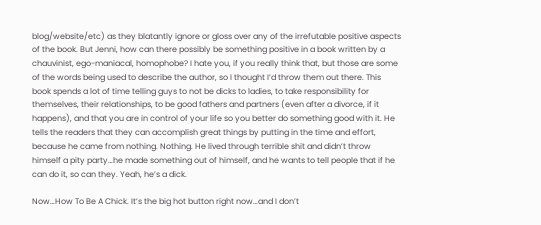blog/website/etc) as they blatantly ignore or gloss over any of the irrefutable positive aspects of the book. But Jenni, how can there possibly be something positive in a book written by a chauvinist, ego-maniacal, homophobe? I hate you, if you really think that, but those are some of the words being used to describe the author, so I thought I’d throw them out there. This book spends a lot of time telling guys to not be dicks to ladies, to take responsibility for themselves, their relationships, to be good fathers and partners (even after a divorce, if it happens), and that you are in control of your life so you better do something good with it. He tells the readers that they can accomplish great things by putting in the time and effort, because he came from nothing. Nothing. He lived through terrible shit and didn’t throw himself a pity party…he made something out of himself, and he wants to tell people that if he can do it, so can they. Yeah, he’s a dick.

Now…How To Be A Chick. It’s the big hot button right now…and I don’t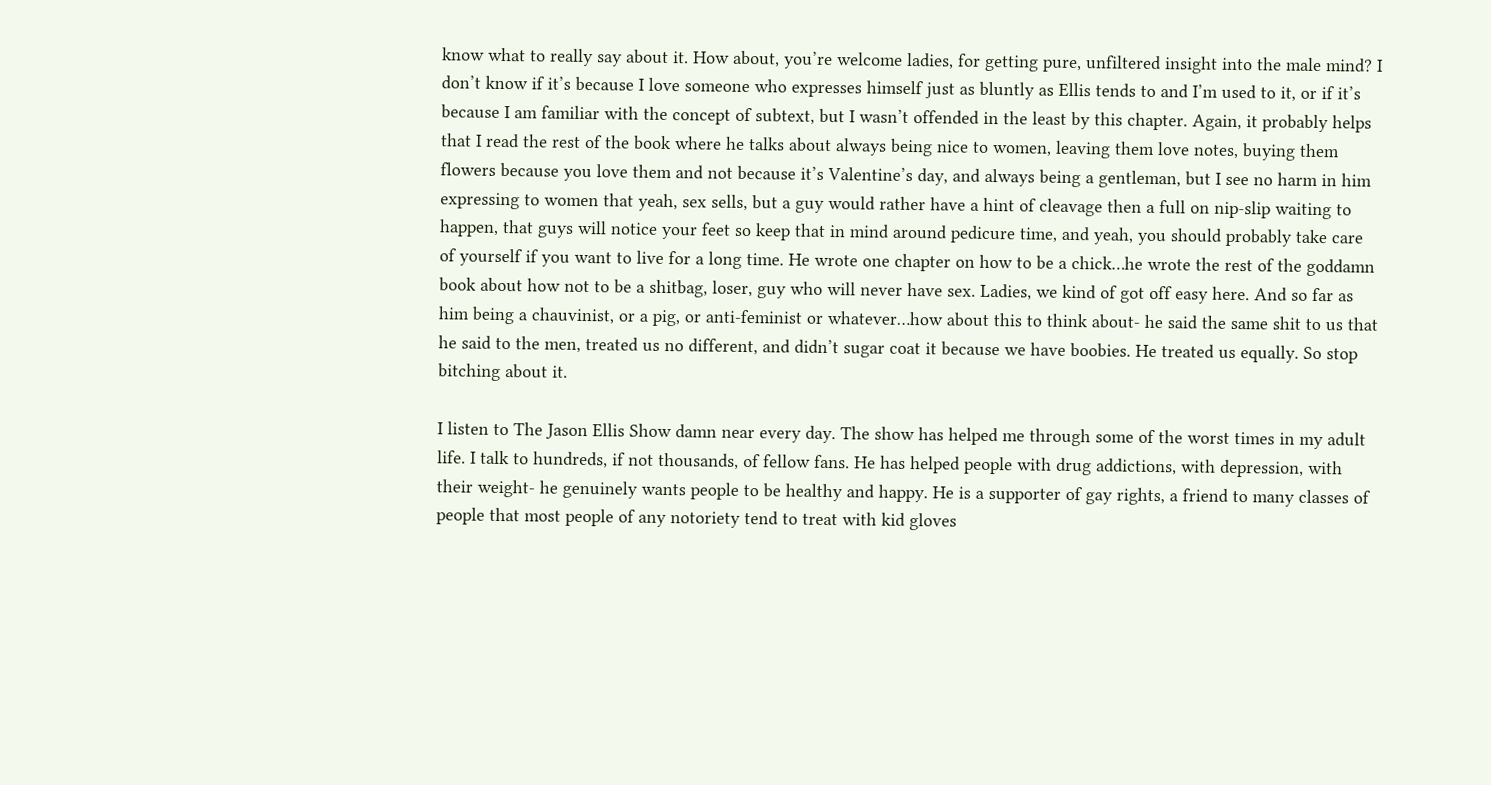know what to really say about it. How about, you’re welcome ladies, for getting pure, unfiltered insight into the male mind? I don’t know if it’s because I love someone who expresses himself just as bluntly as Ellis tends to and I’m used to it, or if it’s because I am familiar with the concept of subtext, but I wasn’t offended in the least by this chapter. Again, it probably helps that I read the rest of the book where he talks about always being nice to women, leaving them love notes, buying them flowers because you love them and not because it’s Valentine’s day, and always being a gentleman, but I see no harm in him expressing to women that yeah, sex sells, but a guy would rather have a hint of cleavage then a full on nip-slip waiting to happen, that guys will notice your feet so keep that in mind around pedicure time, and yeah, you should probably take care of yourself if you want to live for a long time. He wrote one chapter on how to be a chick…he wrote the rest of the goddamn book about how not to be a shitbag, loser, guy who will never have sex. Ladies, we kind of got off easy here. And so far as him being a chauvinist, or a pig, or anti-feminist or whatever…how about this to think about- he said the same shit to us that he said to the men, treated us no different, and didn’t sugar coat it because we have boobies. He treated us equally. So stop bitching about it.

I listen to The Jason Ellis Show damn near every day. The show has helped me through some of the worst times in my adult life. I talk to hundreds, if not thousands, of fellow fans. He has helped people with drug addictions, with depression, with their weight- he genuinely wants people to be healthy and happy. He is a supporter of gay rights, a friend to many classes of people that most people of any notoriety tend to treat with kid gloves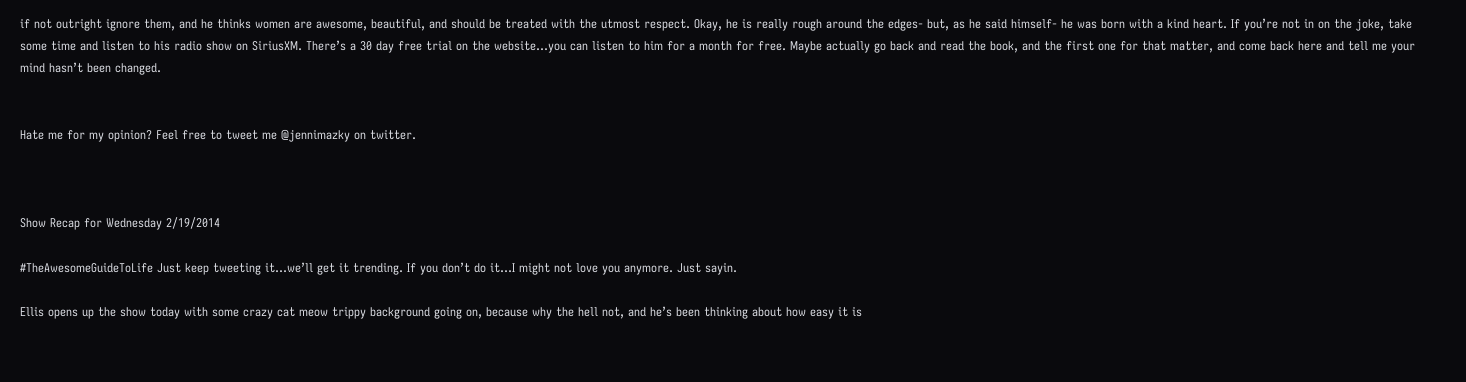if not outright ignore them, and he thinks women are awesome, beautiful, and should be treated with the utmost respect. Okay, he is really rough around the edges- but, as he said himself- he was born with a kind heart. If you’re not in on the joke, take some time and listen to his radio show on SiriusXM. There’s a 30 day free trial on the website…you can listen to him for a month for free. Maybe actually go back and read the book, and the first one for that matter, and come back here and tell me your mind hasn’t been changed.


Hate me for my opinion? Feel free to tweet me @jennimazky on twitter.



Show Recap for Wednesday 2/19/2014

#TheAwesomeGuideToLife Just keep tweeting it…we’ll get it trending. If you don’t do it…I might not love you anymore. Just sayin.

Ellis opens up the show today with some crazy cat meow trippy background going on, because why the hell not, and he’s been thinking about how easy it is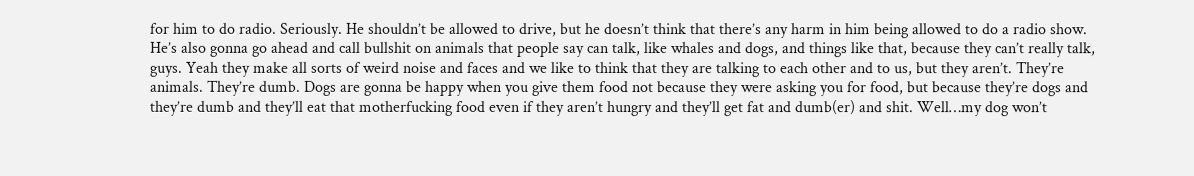for him to do radio. Seriously. He shouldn’t be allowed to drive, but he doesn’t think that there’s any harm in him being allowed to do a radio show. He’s also gonna go ahead and call bullshit on animals that people say can talk, like whales and dogs, and things like that, because they can’t really talk, guys. Yeah they make all sorts of weird noise and faces and we like to think that they are talking to each other and to us, but they aren’t. They’re animals. They’re dumb. Dogs are gonna be happy when you give them food not because they were asking you for food, but because they’re dogs and they’re dumb and they’ll eat that motherfucking food even if they aren’t hungry and they’ll get fat and dumb(er) and shit. Well…my dog won’t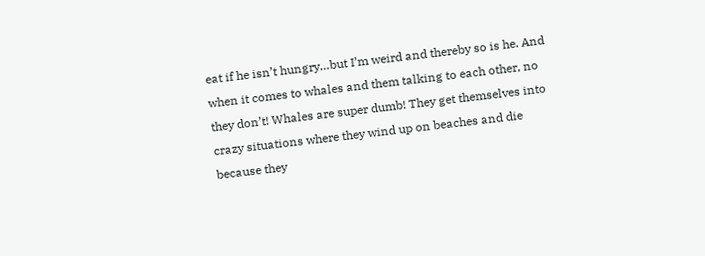eat if he isn’t hungry…but I’m weird and thereby so is he. And when it comes to whales and them talking to each other, no they don’t! Whales are super dumb! They get themselves into crazy situations where they wind up on beaches and die because they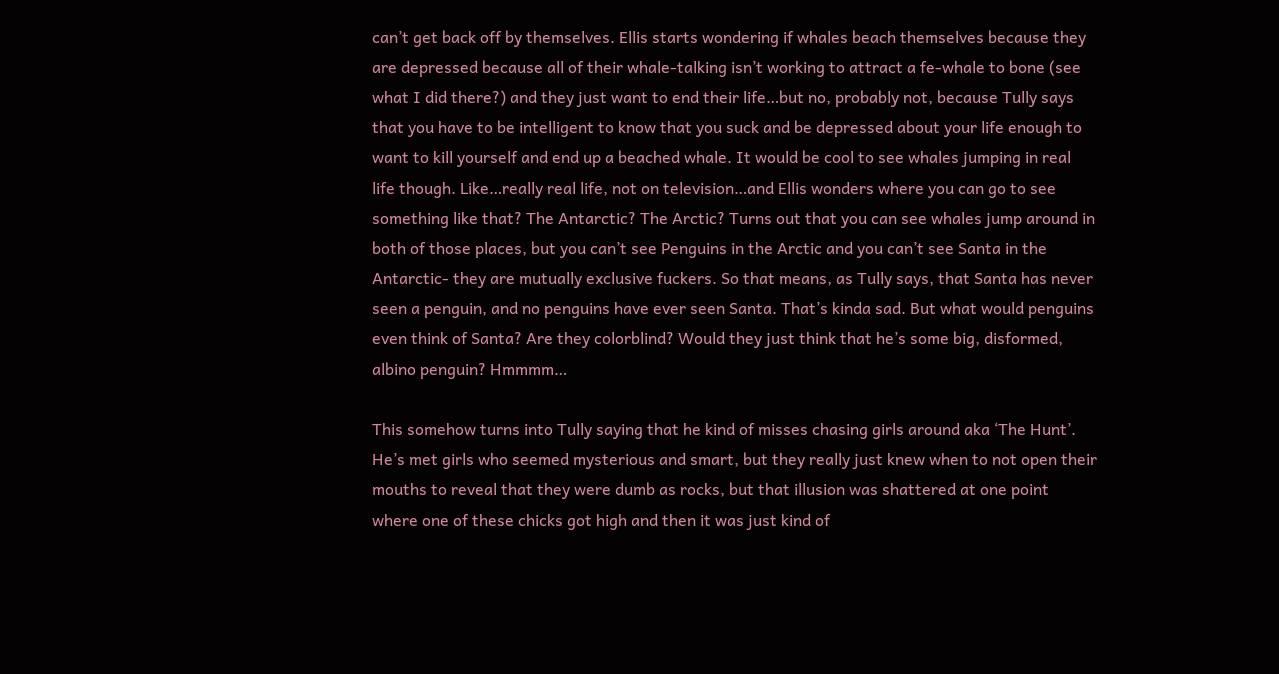can’t get back off by themselves. Ellis starts wondering if whales beach themselves because they are depressed because all of their whale-talking isn’t working to attract a fe-whale to bone (see what I did there?) and they just want to end their life…but no, probably not, because Tully says that you have to be intelligent to know that you suck and be depressed about your life enough to want to kill yourself and end up a beached whale. It would be cool to see whales jumping in real life though. Like…really real life, not on television…and Ellis wonders where you can go to see something like that? The Antarctic? The Arctic? Turns out that you can see whales jump around in both of those places, but you can’t see Penguins in the Arctic and you can’t see Santa in the Antarctic- they are mutually exclusive fuckers. So that means, as Tully says, that Santa has never seen a penguin, and no penguins have ever seen Santa. That’s kinda sad. But what would penguins even think of Santa? Are they colorblind? Would they just think that he’s some big, disformed, albino penguin? Hmmmm…

This somehow turns into Tully saying that he kind of misses chasing girls around aka ‘The Hunt’. He’s met girls who seemed mysterious and smart, but they really just knew when to not open their mouths to reveal that they were dumb as rocks, but that illusion was shattered at one point where one of these chicks got high and then it was just kind of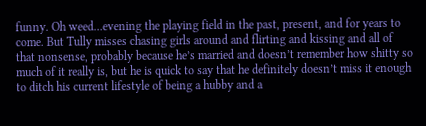funny. Oh weed…evening the playing field in the past, present, and for years to come. But Tully misses chasing girls around and flirting and kissing and all of that nonsense, probably because he’s married and doesn’t remember how shitty so much of it really is, but he is quick to say that he definitely doesn’t miss it enough to ditch his current lifestyle of being a hubby and a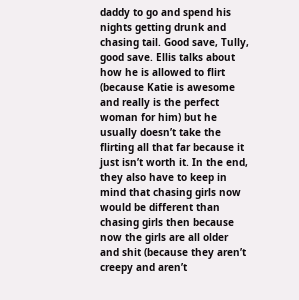daddy to go and spend his nights getting drunk and chasing tail. Good save, Tully, good save. Ellis talks about how he is allowed to flirt (because Katie is awesome and really is the perfect woman for him) but he usually doesn’t take the flirting all that far because it just isn’t worth it. In the end, they also have to keep in mind that chasing girls now would be different than chasing girls then because now the girls are all older and shit (because they aren’t creepy and aren’t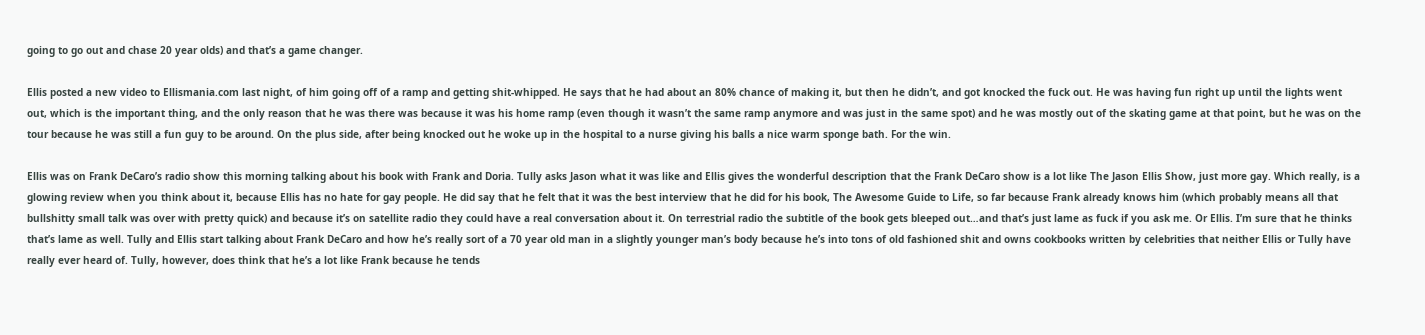going to go out and chase 20 year olds) and that’s a game changer.

Ellis posted a new video to Ellismania.com last night, of him going off of a ramp and getting shit-whipped. He says that he had about an 80% chance of making it, but then he didn’t, and got knocked the fuck out. He was having fun right up until the lights went out, which is the important thing, and the only reason that he was there was because it was his home ramp (even though it wasn’t the same ramp anymore and was just in the same spot) and he was mostly out of the skating game at that point, but he was on the tour because he was still a fun guy to be around. On the plus side, after being knocked out he woke up in the hospital to a nurse giving his balls a nice warm sponge bath. For the win.

Ellis was on Frank DeCaro’s radio show this morning talking about his book with Frank and Doria. Tully asks Jason what it was like and Ellis gives the wonderful description that the Frank DeCaro show is a lot like The Jason Ellis Show, just more gay. Which really, is a glowing review when you think about it, because Ellis has no hate for gay people. He did say that he felt that it was the best interview that he did for his book, The Awesome Guide to Life, so far because Frank already knows him (which probably means all that bullshitty small talk was over with pretty quick) and because it’s on satellite radio they could have a real conversation about it. On terrestrial radio the subtitle of the book gets bleeped out…and that’s just lame as fuck if you ask me. Or Ellis. I’m sure that he thinks that’s lame as well. Tully and Ellis start talking about Frank DeCaro and how he’s really sort of a 70 year old man in a slightly younger man’s body because he’s into tons of old fashioned shit and owns cookbooks written by celebrities that neither Ellis or Tully have really ever heard of. Tully, however, does think that he’s a lot like Frank because he tends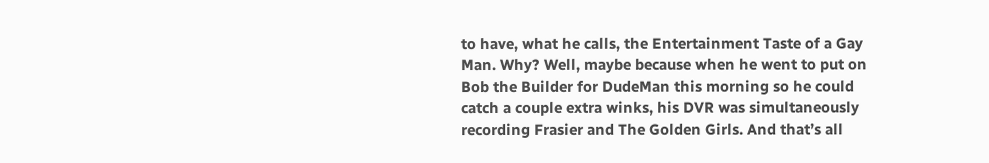to have, what he calls, the Entertainment Taste of a Gay Man. Why? Well, maybe because when he went to put on Bob the Builder for DudeMan this morning so he could catch a couple extra winks, his DVR was simultaneously recording Frasier and The Golden Girls. And that’s all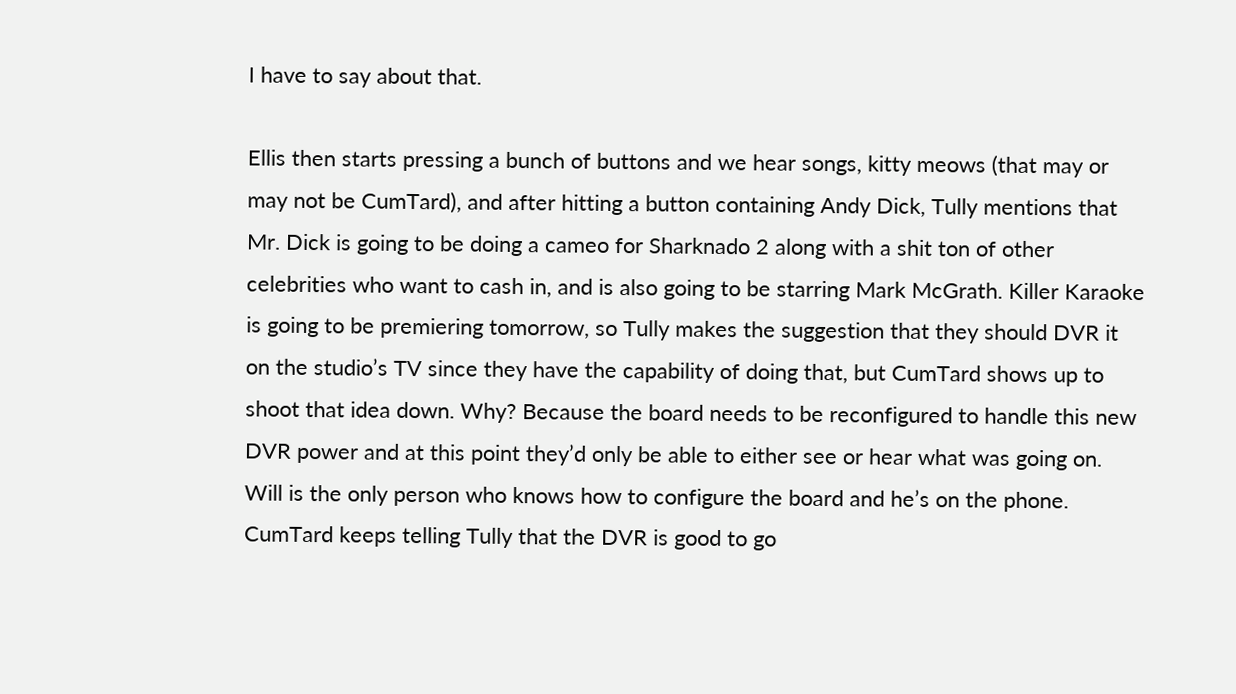I have to say about that.

Ellis then starts pressing a bunch of buttons and we hear songs, kitty meows (that may or may not be CumTard), and after hitting a button containing Andy Dick, Tully mentions that Mr. Dick is going to be doing a cameo for Sharknado 2 along with a shit ton of other celebrities who want to cash in, and is also going to be starring Mark McGrath. Killer Karaoke is going to be premiering tomorrow, so Tully makes the suggestion that they should DVR it on the studio’s TV since they have the capability of doing that, but CumTard shows up to shoot that idea down. Why? Because the board needs to be reconfigured to handle this new DVR power and at this point they’d only be able to either see or hear what was going on. Will is the only person who knows how to configure the board and he’s on the phone. CumTard keeps telling Tully that the DVR is good to go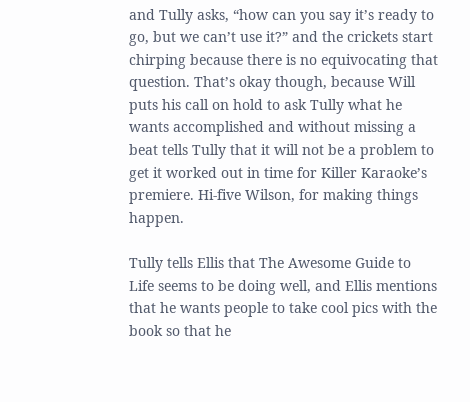and Tully asks, “how can you say it’s ready to go, but we can’t use it?” and the crickets start chirping because there is no equivocating that question. That’s okay though, because Will puts his call on hold to ask Tully what he wants accomplished and without missing a beat tells Tully that it will not be a problem to get it worked out in time for Killer Karaoke’s premiere. Hi-five Wilson, for making things happen.

Tully tells Ellis that The Awesome Guide to Life seems to be doing well, and Ellis mentions that he wants people to take cool pics with the book so that he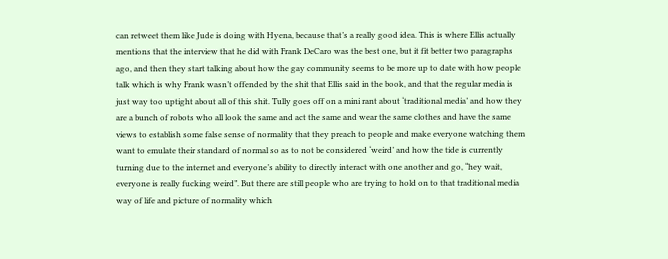can retweet them like Jude is doing with Hyena, because that’s a really good idea. This is where Ellis actually mentions that the interview that he did with Frank DeCaro was the best one, but it fit better two paragraphs ago, and then they start talking about how the gay community seems to be more up to date with how people talk which is why Frank wasn’t offended by the shit that Ellis said in the book, and that the regular media is just way too uptight about all of this shit. Tully goes off on a mini rant about ‘traditional media’ and how they are a bunch of robots who all look the same and act the same and wear the same clothes and have the same views to establish some false sense of normality that they preach to people and make everyone watching them want to emulate their standard of normal so as to not be considered ‘weird’ and how the tide is currently turning due to the internet and everyone’s ability to directly interact with one another and go, “hey wait, everyone is really fucking weird”. But there are still people who are trying to hold on to that traditional media way of life and picture of normality which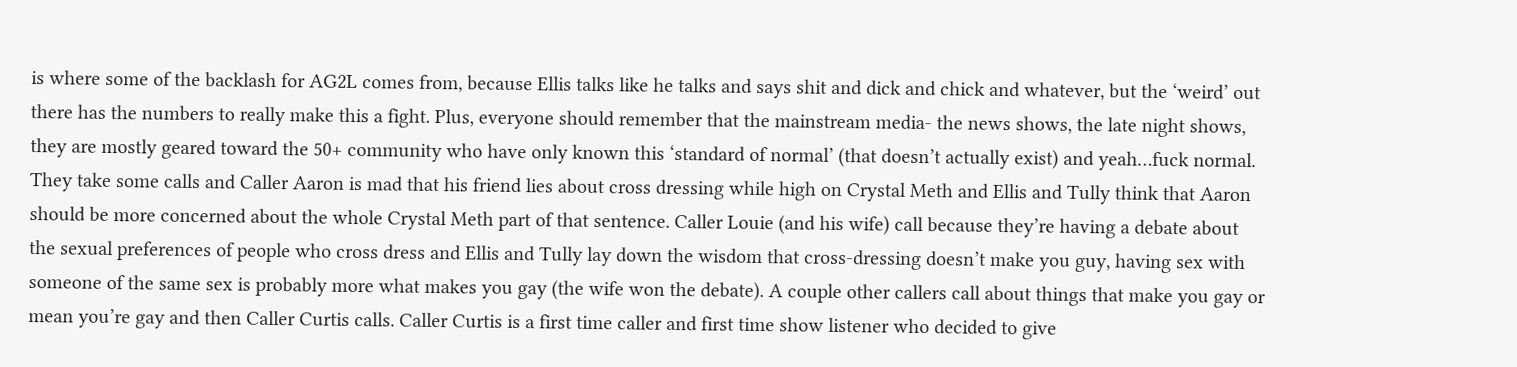is where some of the backlash for AG2L comes from, because Ellis talks like he talks and says shit and dick and chick and whatever, but the ‘weird’ out there has the numbers to really make this a fight. Plus, everyone should remember that the mainstream media- the news shows, the late night shows, they are mostly geared toward the 50+ community who have only known this ‘standard of normal’ (that doesn’t actually exist) and yeah…fuck normal. They take some calls and Caller Aaron is mad that his friend lies about cross dressing while high on Crystal Meth and Ellis and Tully think that Aaron should be more concerned about the whole Crystal Meth part of that sentence. Caller Louie (and his wife) call because they’re having a debate about the sexual preferences of people who cross dress and Ellis and Tully lay down the wisdom that cross-dressing doesn’t make you guy, having sex with someone of the same sex is probably more what makes you gay (the wife won the debate). A couple other callers call about things that make you gay or mean you’re gay and then Caller Curtis calls. Caller Curtis is a first time caller and first time show listener who decided to give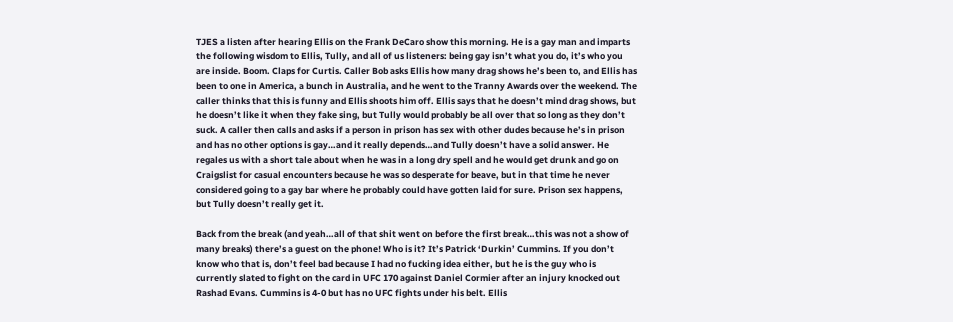TJES a listen after hearing Ellis on the Frank DeCaro show this morning. He is a gay man and imparts the following wisdom to Ellis, Tully, and all of us listeners: being gay isn’t what you do, it’s who you are inside. Boom. Claps for Curtis. Caller Bob asks Ellis how many drag shows he’s been to, and Ellis has been to one in America, a bunch in Australia, and he went to the Tranny Awards over the weekend. The caller thinks that this is funny and Ellis shoots him off. Ellis says that he doesn’t mind drag shows, but he doesn’t like it when they fake sing, but Tully would probably be all over that so long as they don’t suck. A caller then calls and asks if a person in prison has sex with other dudes because he’s in prison and has no other options is gay…and it really depends…and Tully doesn’t have a solid answer. He regales us with a short tale about when he was in a long dry spell and he would get drunk and go on Craigslist for casual encounters because he was so desperate for beave, but in that time he never considered going to a gay bar where he probably could have gotten laid for sure. Prison sex happens, but Tully doesn’t really get it.

Back from the break (and yeah…all of that shit went on before the first break…this was not a show of many breaks) there’s a guest on the phone! Who is it? It’s Patrick ‘Durkin’ Cummins. If you don’t know who that is, don’t feel bad because I had no fucking idea either, but he is the guy who is currently slated to fight on the card in UFC 170 against Daniel Cormier after an injury knocked out Rashad Evans. Cummins is 4-0 but has no UFC fights under his belt. Ellis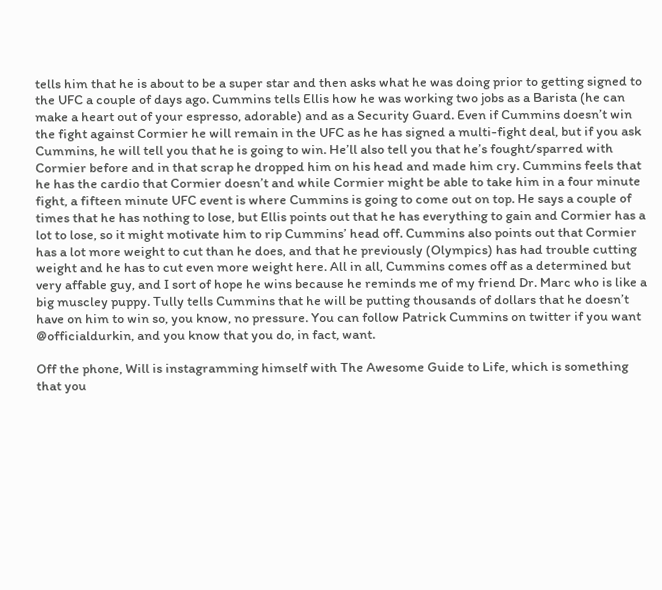tells him that he is about to be a super star and then asks what he was doing prior to getting signed to the UFC a couple of days ago. Cummins tells Ellis how he was working two jobs as a Barista (he can make a heart out of your espresso, adorable) and as a Security Guard. Even if Cummins doesn’t win the fight against Cormier he will remain in the UFC as he has signed a multi-fight deal, but if you ask Cummins, he will tell you that he is going to win. He’ll also tell you that he’s fought/sparred with Cormier before and in that scrap he dropped him on his head and made him cry. Cummins feels that he has the cardio that Cormier doesn’t and while Cormier might be able to take him in a four minute fight, a fifteen minute UFC event is where Cummins is going to come out on top. He says a couple of times that he has nothing to lose, but Ellis points out that he has everything to gain and Cormier has a lot to lose, so it might motivate him to rip Cummins’ head off. Cummins also points out that Cormier has a lot more weight to cut than he does, and that he previously (Olympics) has had trouble cutting weight and he has to cut even more weight here. All in all, Cummins comes off as a determined but very affable guy, and I sort of hope he wins because he reminds me of my friend Dr. Marc who is like a big muscley puppy. Tully tells Cummins that he will be putting thousands of dollars that he doesn’t have on him to win so, you know, no pressure. You can follow Patrick Cummins on twitter if you want @officialdurkin, and you know that you do, in fact, want.

Off the phone, Will is instagramming himself with The Awesome Guide to Life, which is something that you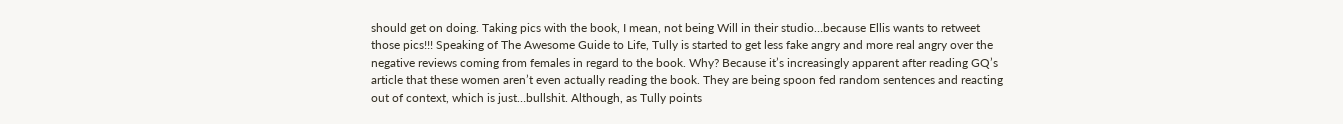should get on doing. Taking pics with the book, I mean, not being Will in their studio…because Ellis wants to retweet those pics!!! Speaking of The Awesome Guide to Life, Tully is started to get less fake angry and more real angry over the negative reviews coming from females in regard to the book. Why? Because it’s increasingly apparent after reading GQ’s article that these women aren’t even actually reading the book. They are being spoon fed random sentences and reacting out of context, which is just…bullshit. Although, as Tully points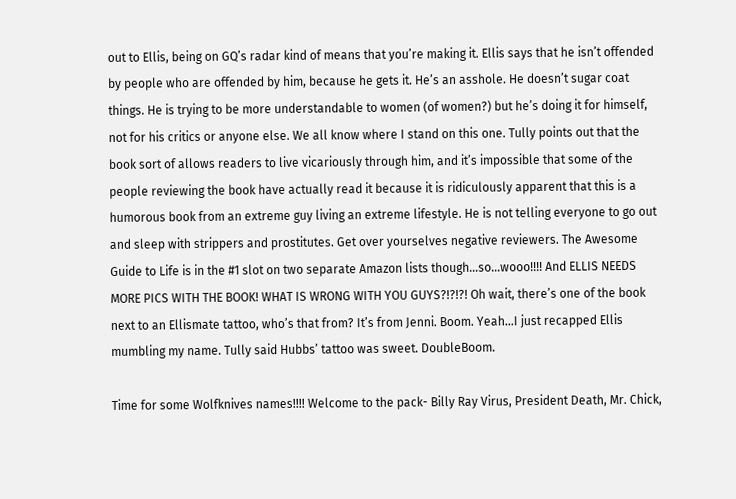out to Ellis, being on GQ’s radar kind of means that you’re making it. Ellis says that he isn’t offended by people who are offended by him, because he gets it. He’s an asshole. He doesn’t sugar coat things. He is trying to be more understandable to women (of women?) but he’s doing it for himself, not for his critics or anyone else. We all know where I stand on this one. Tully points out that the book sort of allows readers to live vicariously through him, and it’s impossible that some of the people reviewing the book have actually read it because it is ridiculously apparent that this is a humorous book from an extreme guy living an extreme lifestyle. He is not telling everyone to go out and sleep with strippers and prostitutes. Get over yourselves negative reviewers. The Awesome Guide to Life is in the #1 slot on two separate Amazon lists though…so…wooo!!!! And ELLIS NEEDS MORE PICS WITH THE BOOK! WHAT IS WRONG WITH YOU GUYS?!?!?! Oh wait, there’s one of the book next to an Ellismate tattoo, who’s that from? It’s from Jenni. Boom. Yeah…I just recapped Ellis mumbling my name. Tully said Hubbs’ tattoo was sweet. DoubleBoom.

Time for some Wolfknives names!!!! Welcome to the pack- Billy Ray Virus, President Death, Mr. Chick,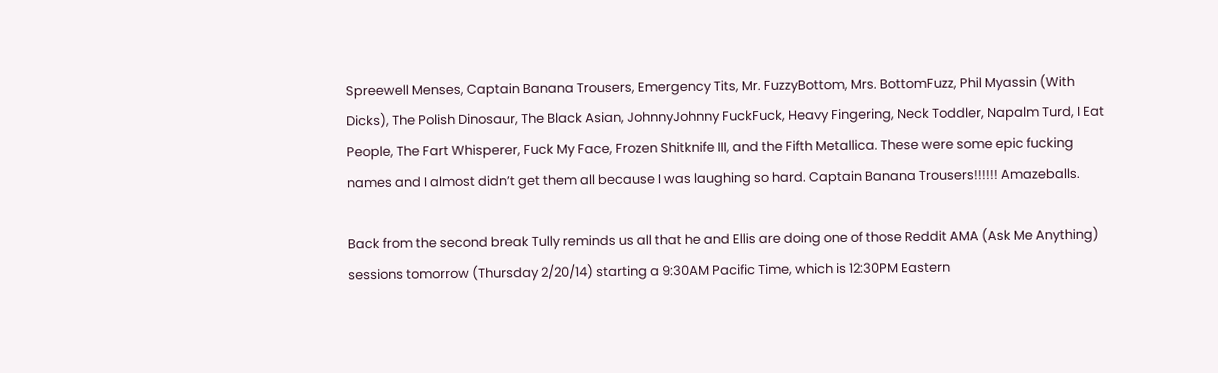Spreewell Menses, Captain Banana Trousers, Emergency Tits, Mr. FuzzyBottom, Mrs. BottomFuzz, Phil Myassin (With Dicks), The Polish Dinosaur, The Black Asian, JohnnyJohnny FuckFuck, Heavy Fingering, Neck Toddler, Napalm Turd, I Eat People, The Fart Whisperer, Fuck My Face, Frozen Shitknife III, and the Fifth Metallica. These were some epic fucking names and I almost didn’t get them all because I was laughing so hard. Captain Banana Trousers!!!!!! Amazeballs.

Back from the second break Tully reminds us all that he and Ellis are doing one of those Reddit AMA (Ask Me Anything) sessions tomorrow (Thursday 2/20/14) starting a 9:30AM Pacific Time, which is 12:30PM Eastern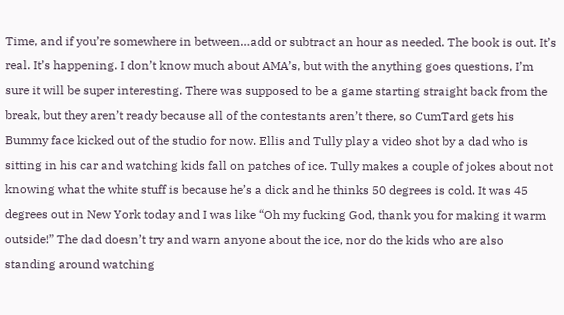Time, and if you’re somewhere in between…add or subtract an hour as needed. The book is out. It’s real. It’s happening. I don’t know much about AMA’s, but with the anything goes questions, I’m sure it will be super interesting. There was supposed to be a game starting straight back from the break, but they aren’t ready because all of the contestants aren’t there, so CumTard gets his Bummy face kicked out of the studio for now. Ellis and Tully play a video shot by a dad who is sitting in his car and watching kids fall on patches of ice. Tully makes a couple of jokes about not knowing what the white stuff is because he’s a dick and he thinks 50 degrees is cold. It was 45 degrees out in New York today and I was like “Oh my fucking God, thank you for making it warm outside!” The dad doesn’t try and warn anyone about the ice, nor do the kids who are also standing around watching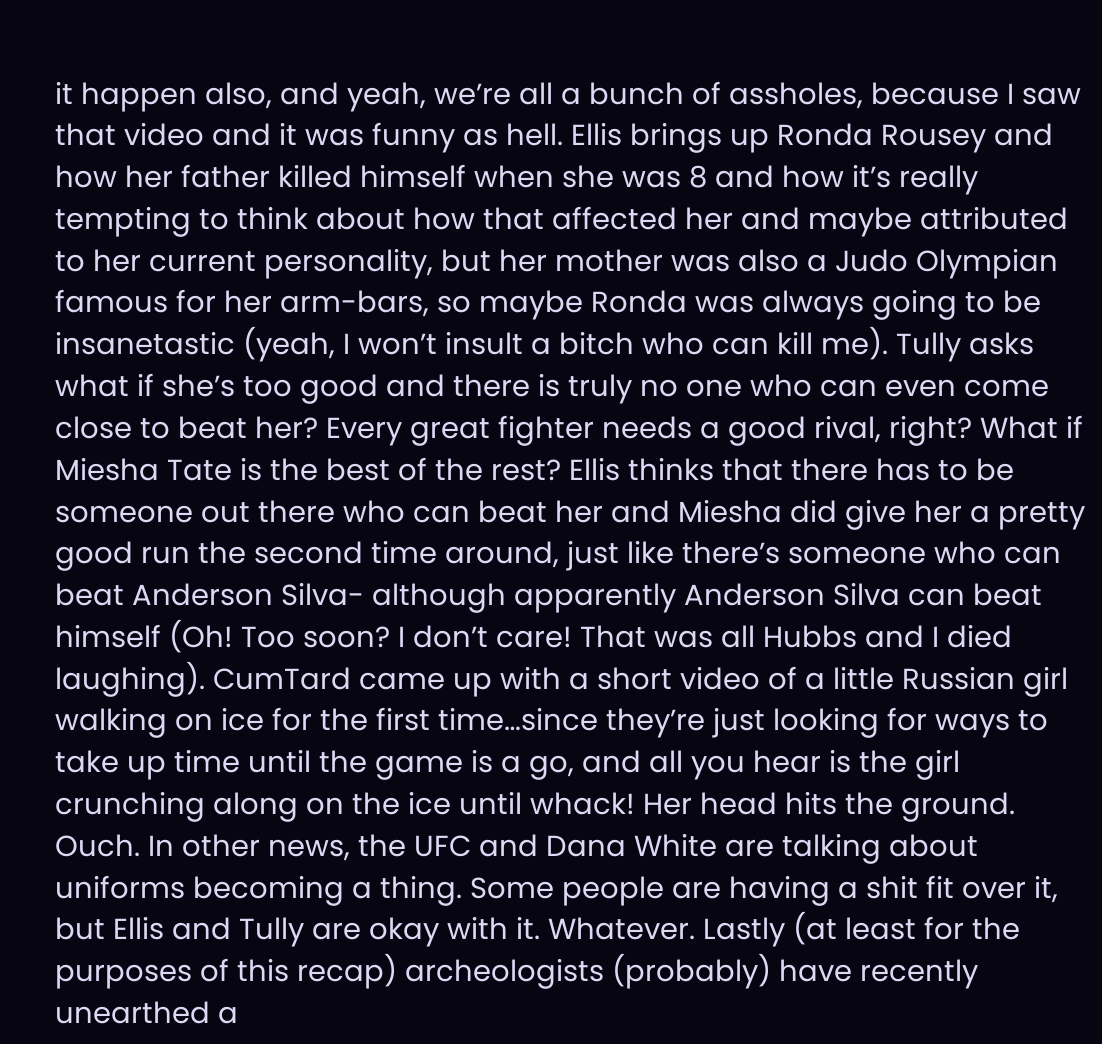it happen also, and yeah, we’re all a bunch of assholes, because I saw that video and it was funny as hell. Ellis brings up Ronda Rousey and how her father killed himself when she was 8 and how it’s really tempting to think about how that affected her and maybe attributed to her current personality, but her mother was also a Judo Olympian famous for her arm-bars, so maybe Ronda was always going to be insanetastic (yeah, I won’t insult a bitch who can kill me). Tully asks what if she’s too good and there is truly no one who can even come close to beat her? Every great fighter needs a good rival, right? What if Miesha Tate is the best of the rest? Ellis thinks that there has to be someone out there who can beat her and Miesha did give her a pretty good run the second time around, just like there’s someone who can beat Anderson Silva- although apparently Anderson Silva can beat himself (Oh! Too soon? I don’t care! That was all Hubbs and I died laughing). CumTard came up with a short video of a little Russian girl walking on ice for the first time…since they’re just looking for ways to take up time until the game is a go, and all you hear is the girl crunching along on the ice until whack! Her head hits the ground. Ouch. In other news, the UFC and Dana White are talking about uniforms becoming a thing. Some people are having a shit fit over it, but Ellis and Tully are okay with it. Whatever. Lastly (at least for the purposes of this recap) archeologists (probably) have recently unearthed a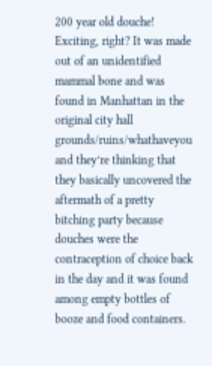200 year old douche! Exciting, right? It was made out of an unidentified mammal bone and was found in Manhattan in the original city hall grounds/ruins/whathaveyou and they’re thinking that they basically uncovered the aftermath of a pretty bitching party because douches were the contraception of choice back in the day and it was found among empty bottles of booze and food containers.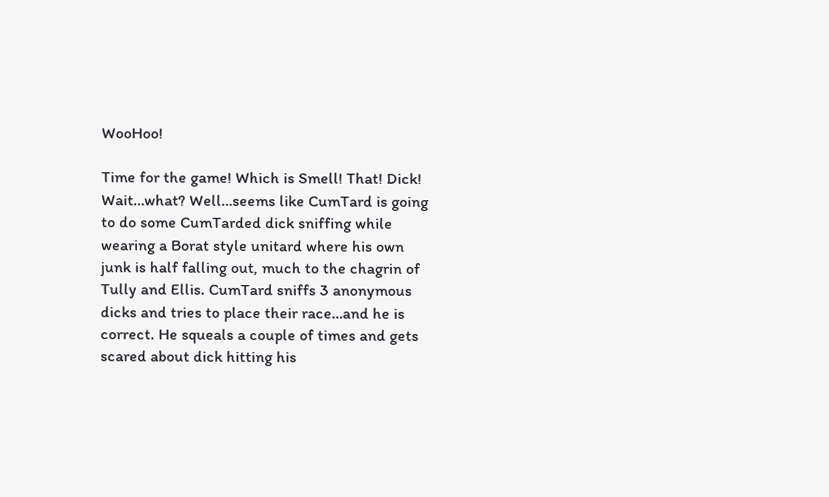WooHoo!

Time for the game! Which is Smell! That! Dick! Wait…what? Well…seems like CumTard is going to do some CumTarded dick sniffing while wearing a Borat style unitard where his own junk is half falling out, much to the chagrin of Tully and Ellis. CumTard sniffs 3 anonymous dicks and tries to place their race…and he is correct. He squeals a couple of times and gets scared about dick hitting his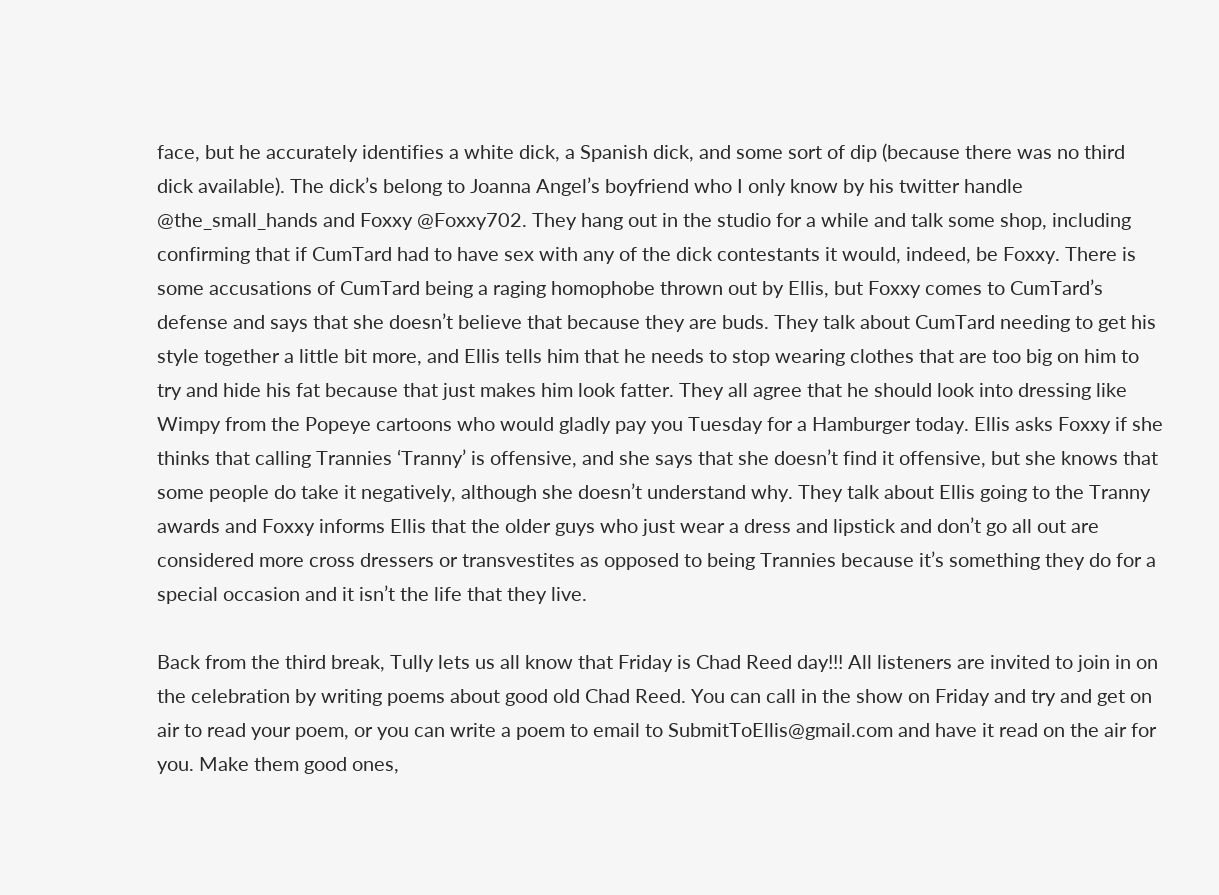face, but he accurately identifies a white dick, a Spanish dick, and some sort of dip (because there was no third dick available). The dick’s belong to Joanna Angel’s boyfriend who I only know by his twitter handle @the_small_hands and Foxxy @Foxxy702. They hang out in the studio for a while and talk some shop, including confirming that if CumTard had to have sex with any of the dick contestants it would, indeed, be Foxxy. There is some accusations of CumTard being a raging homophobe thrown out by Ellis, but Foxxy comes to CumTard’s defense and says that she doesn’t believe that because they are buds. They talk about CumTard needing to get his style together a little bit more, and Ellis tells him that he needs to stop wearing clothes that are too big on him to try and hide his fat because that just makes him look fatter. They all agree that he should look into dressing like Wimpy from the Popeye cartoons who would gladly pay you Tuesday for a Hamburger today. Ellis asks Foxxy if she thinks that calling Trannies ‘Tranny’ is offensive, and she says that she doesn’t find it offensive, but she knows that some people do take it negatively, although she doesn’t understand why. They talk about Ellis going to the Tranny awards and Foxxy informs Ellis that the older guys who just wear a dress and lipstick and don’t go all out are considered more cross dressers or transvestites as opposed to being Trannies because it’s something they do for a special occasion and it isn’t the life that they live.

Back from the third break, Tully lets us all know that Friday is Chad Reed day!!! All listeners are invited to join in on the celebration by writing poems about good old Chad Reed. You can call in the show on Friday and try and get on air to read your poem, or you can write a poem to email to SubmitToEllis@gmail.com and have it read on the air for you. Make them good ones,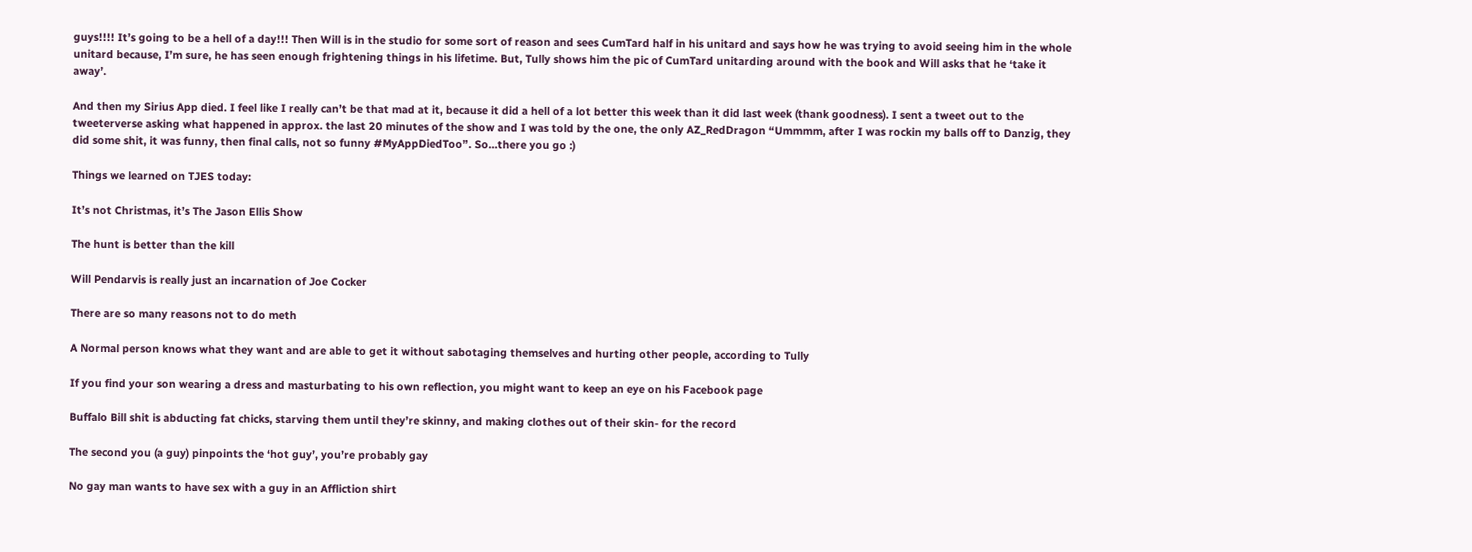guys!!!! It’s going to be a hell of a day!!! Then Will is in the studio for some sort of reason and sees CumTard half in his unitard and says how he was trying to avoid seeing him in the whole unitard because, I’m sure, he has seen enough frightening things in his lifetime. But, Tully shows him the pic of CumTard unitarding around with the book and Will asks that he ‘take it away’.

And then my Sirius App died. I feel like I really can’t be that mad at it, because it did a hell of a lot better this week than it did last week (thank goodness). I sent a tweet out to the tweeterverse asking what happened in approx. the last 20 minutes of the show and I was told by the one, the only AZ_RedDragon “Ummmm, after I was rockin my balls off to Danzig, they did some shit, it was funny, then final calls, not so funny #MyAppDiedToo”. So…there you go :)

Things we learned on TJES today:

It’s not Christmas, it’s The Jason Ellis Show

The hunt is better than the kill

Will Pendarvis is really just an incarnation of Joe Cocker

There are so many reasons not to do meth

A Normal person knows what they want and are able to get it without sabotaging themselves and hurting other people, according to Tully

If you find your son wearing a dress and masturbating to his own reflection, you might want to keep an eye on his Facebook page

Buffalo Bill shit is abducting fat chicks, starving them until they’re skinny, and making clothes out of their skin- for the record

The second you (a guy) pinpoints the ‘hot guy’, you’re probably gay

No gay man wants to have sex with a guy in an Affliction shirt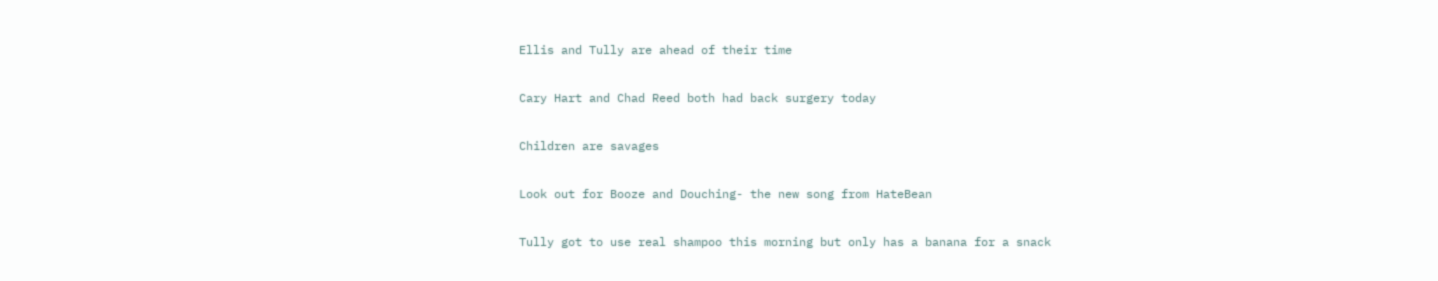Ellis and Tully are ahead of their time

Cary Hart and Chad Reed both had back surgery today

Children are savages

Look out for Booze and Douching- the new song from HateBean

Tully got to use real shampoo this morning but only has a banana for a snack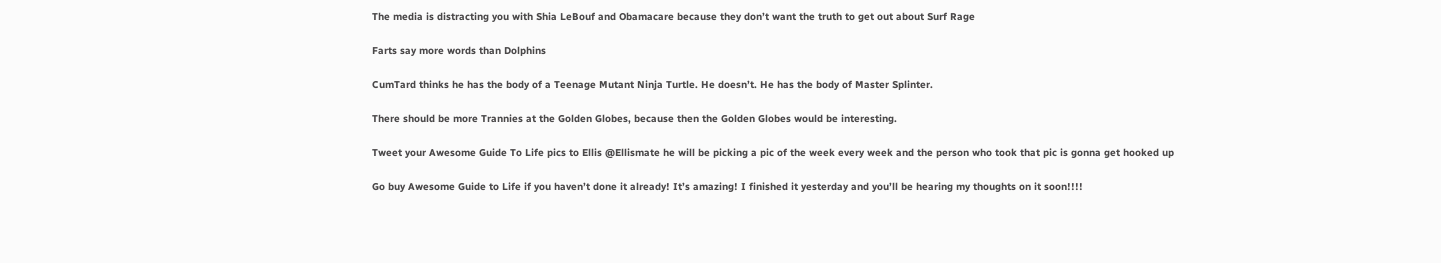The media is distracting you with Shia LeBouf and Obamacare because they don’t want the truth to get out about Surf Rage

Farts say more words than Dolphins

CumTard thinks he has the body of a Teenage Mutant Ninja Turtle. He doesn’t. He has the body of Master Splinter.

There should be more Trannies at the Golden Globes, because then the Golden Globes would be interesting.

Tweet your Awesome Guide To Life pics to Ellis @Ellismate he will be picking a pic of the week every week and the person who took that pic is gonna get hooked up

Go buy Awesome Guide to Life if you haven’t done it already! It’s amazing! I finished it yesterday and you’ll be hearing my thoughts on it soon!!!!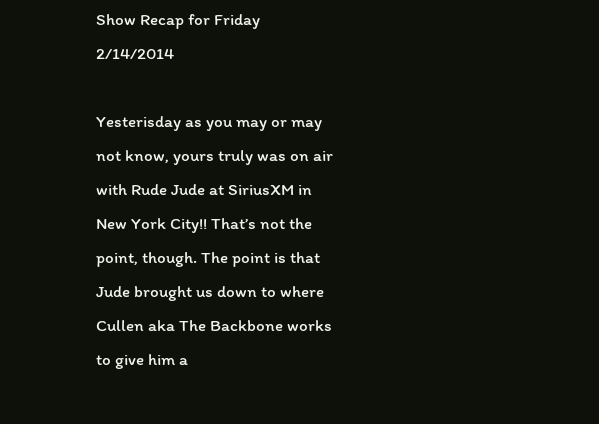Show Recap for Friday 2/14/2014

Yesterisday as you may or may not know, yours truly was on air with Rude Jude at SiriusXM in New York City!! That’s not the point, though. The point is that Jude brought us down to where Cullen aka The Backbone works to give him a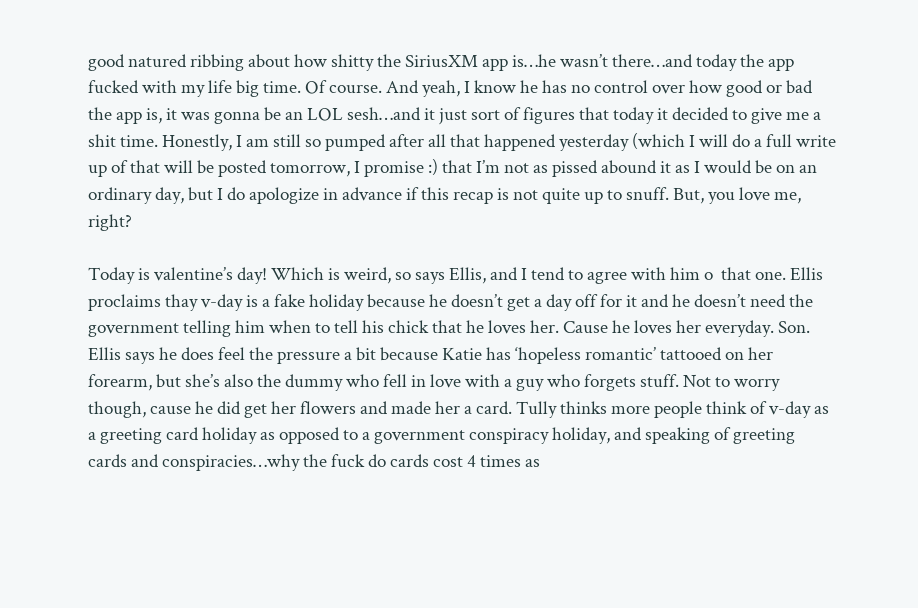good natured ribbing about how shitty the SiriusXM app is…he wasn’t there…and today the app fucked with my life big time. Of course. And yeah, I know he has no control over how good or bad the app is, it was gonna be an LOL sesh…and it just sort of figures that today it decided to give me a shit time. Honestly, I am still so pumped after all that happened yesterday (which I will do a full write up of that will be posted tomorrow, I promise :) that I’m not as pissed abound it as I would be on an ordinary day, but I do apologize in advance if this recap is not quite up to snuff. But, you love me, right?

Today is valentine’s day! Which is weird, so says Ellis, and I tend to agree with him o  that one. Ellis proclaims thay v-day is a fake holiday because he doesn’t get a day off for it and he doesn’t need the government telling him when to tell his chick that he loves her. Cause he loves her everyday. Son. Ellis says he does feel the pressure a bit because Katie has ‘hopeless romantic’ tattooed on her forearm, but she’s also the dummy who fell in love with a guy who forgets stuff. Not to worry though, cause he did get her flowers and made her a card. Tully thinks more people think of v-day as a greeting card holiday as opposed to a government conspiracy holiday, and speaking of greeting cards and conspiracies…why the fuck do cards cost 4 times as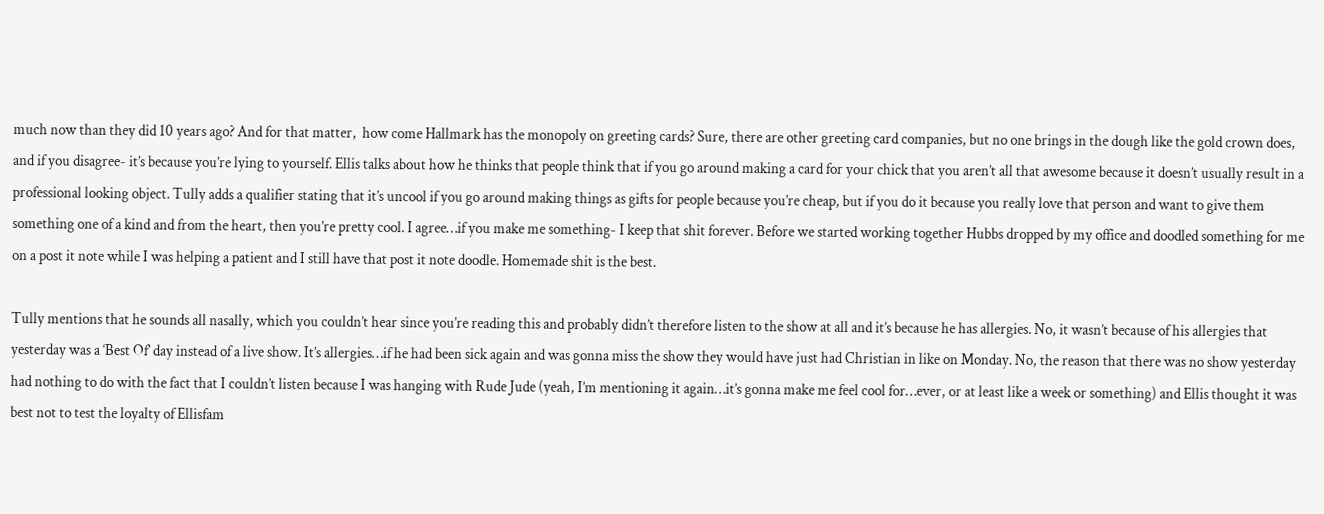much now than they did 10 years ago? And for that matter,  how come Hallmark has the monopoly on greeting cards? Sure, there are other greeting card companies, but no one brings in the dough like the gold crown does, and if you disagree- it’s because you’re lying to yourself. Ellis talks about how he thinks that people think that if you go around making a card for your chick that you aren’t all that awesome because it doesn’t usually result in a professional looking object. Tully adds a qualifier stating that it’s uncool if you go around making things as gifts for people because you’re cheap, but if you do it because you really love that person and want to give them something one of a kind and from the heart, then you’re pretty cool. I agree…if you make me something- I keep that shit forever. Before we started working together Hubbs dropped by my office and doodled something for me on a post it note while I was helping a patient and I still have that post it note doodle. Homemade shit is the best.

Tully mentions that he sounds all nasally, which you couldn’t hear since you’re reading this and probably didn’t therefore listen to the show at all and it’s because he has allergies. No, it wasn’t because of his allergies that yesterday was a ‘Best Of’ day instead of a live show. It’s allergies…if he had been sick again and was gonna miss the show they would have just had Christian in like on Monday. No, the reason that there was no show yesterday had nothing to do with the fact that I couldn’t listen because I was hanging with Rude Jude (yeah, I’m mentioning it again…it’s gonna make me feel cool for…ever, or at least like a week or something) and Ellis thought it was best not to test the loyalty of Ellisfam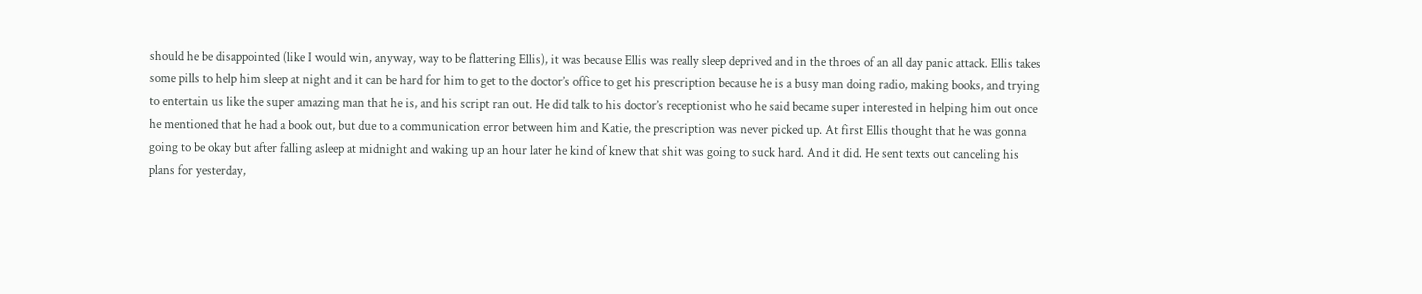should he be disappointed (like I would win, anyway, way to be flattering Ellis), it was because Ellis was really sleep deprived and in the throes of an all day panic attack. Ellis takes some pills to help him sleep at night and it can be hard for him to get to the doctor’s office to get his prescription because he is a busy man doing radio, making books, and trying to entertain us like the super amazing man that he is, and his script ran out. He did talk to his doctor’s receptionist who he said became super interested in helping him out once he mentioned that he had a book out, but due to a communication error between him and Katie, the prescription was never picked up. At first Ellis thought that he was gonna going to be okay but after falling asleep at midnight and waking up an hour later he kind of knew that shit was going to suck hard. And it did. He sent texts out canceling his plans for yesterday,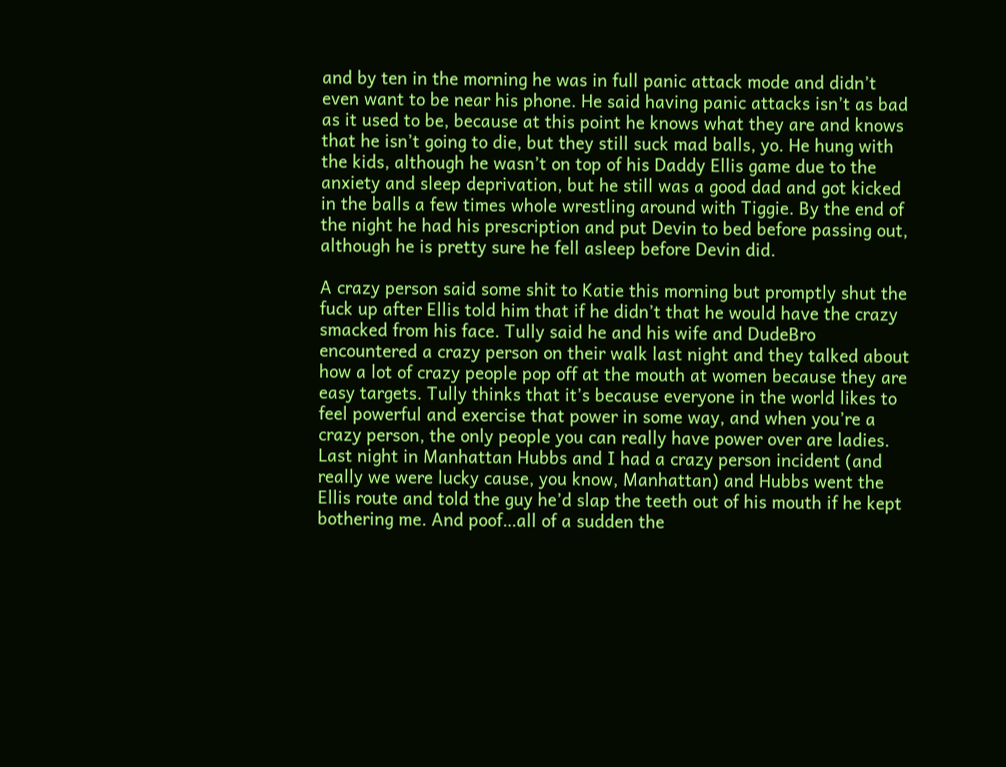and by ten in the morning he was in full panic attack mode and didn’t even want to be near his phone. He said having panic attacks isn’t as bad as it used to be, because at this point he knows what they are and knows that he isn’t going to die, but they still suck mad balls, yo. He hung with the kids, although he wasn’t on top of his Daddy Ellis game due to the anxiety and sleep deprivation, but he still was a good dad and got kicked in the balls a few times whole wrestling around with Tiggie. By the end of the night he had his prescription and put Devin to bed before passing out, although he is pretty sure he fell asleep before Devin did.

A crazy person said some shit to Katie this morning but promptly shut the fuck up after Ellis told him that if he didn’t that he would have the crazy smacked from his face. Tully said he and his wife and DudeBro encountered a crazy person on their walk last night and they talked about how a lot of crazy people pop off at the mouth at women because they are easy targets. Tully thinks that it’s because everyone in the world likes to feel powerful and exercise that power in some way, and when you’re a crazy person, the only people you can really have power over are ladies. Last night in Manhattan Hubbs and I had a crazy person incident (and really we were lucky cause, you know, Manhattan) and Hubbs went the Ellis route and told the guy he’d slap the teeth out of his mouth if he kept bothering me. And poof…all of a sudden the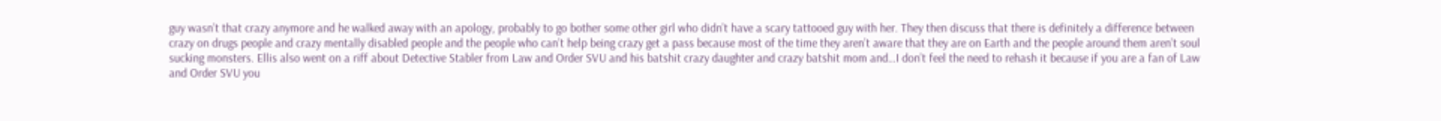guy wasn’t that crazy anymore and he walked away with an apology, probably to go bother some other girl who didn’t have a scary tattooed guy with her. They then discuss that there is definitely a difference between crazy on drugs people and crazy mentally disabled people and the people who can’t help being crazy get a pass because most of the time they aren’t aware that they are on Earth and the people around them aren’t soul sucking monsters. Ellis also went on a riff about Detective Stabler from Law and Order SVU and his batshit crazy daughter and crazy batshit mom and…I don’t feel the need to rehash it because if you are a fan of Law and Order SVU you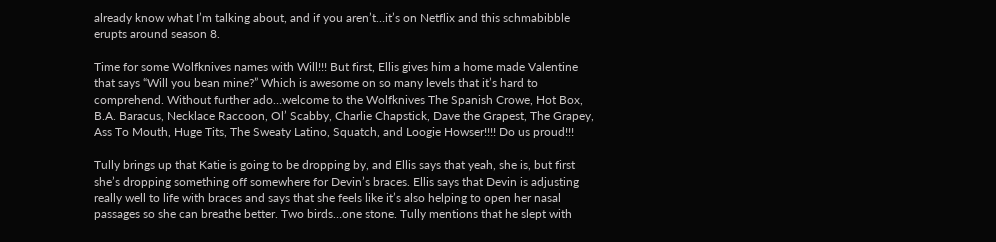already know what I’m talking about, and if you aren’t…it’s on Netflix and this schmabibble erupts around season 8.

Time for some Wolfknives names with Will!!! But first, Ellis gives him a home made Valentine that says “Will you bean mine?” Which is awesome on so many levels that it’s hard to comprehend. Without further ado…welcome to the Wolfknives The Spanish Crowe, Hot Box, B.A. Baracus, Necklace Raccoon, Ol’ Scabby, Charlie Chapstick, Dave the Grapest, The Grapey, Ass To Mouth, Huge Tits, The Sweaty Latino, Squatch, and Loogie Howser!!!! Do us proud!!!

Tully brings up that Katie is going to be dropping by, and Ellis says that yeah, she is, but first she’s dropping something off somewhere for Devin’s braces. Ellis says that Devin is adjusting really well to life with braces and says that she feels like it’s also helping to open her nasal passages so she can breathe better. Two birds…one stone. Tully mentions that he slept with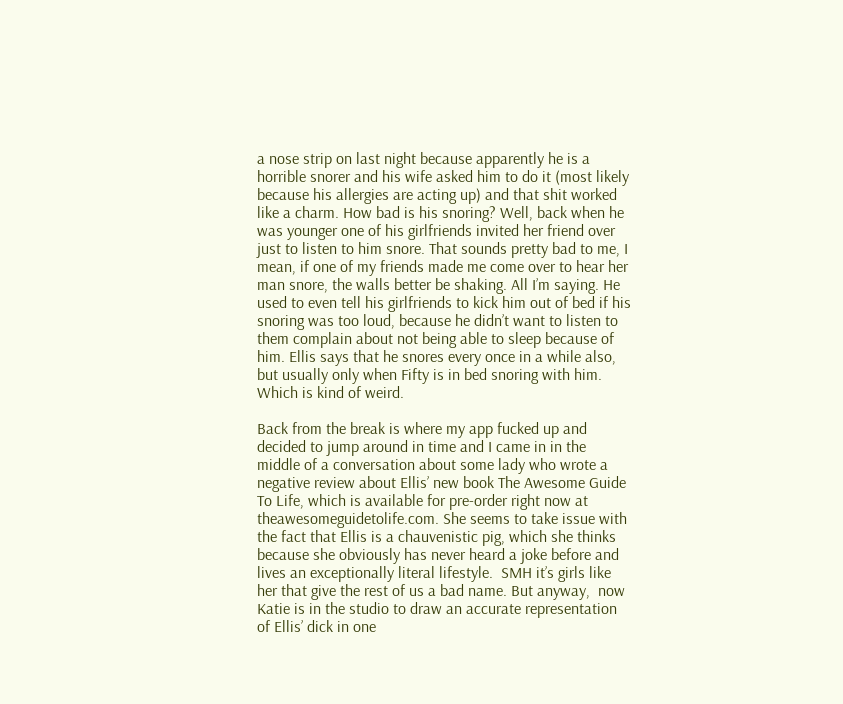a nose strip on last night because apparently he is a horrible snorer and his wife asked him to do it (most likely because his allergies are acting up) and that shit worked like a charm. How bad is his snoring? Well, back when he was younger one of his girlfriends invited her friend over just to listen to him snore. That sounds pretty bad to me, I mean, if one of my friends made me come over to hear her man snore, the walls better be shaking. All I’m saying. He used to even tell his girlfriends to kick him out of bed if his snoring was too loud, because he didn’t want to listen to them complain about not being able to sleep because of him. Ellis says that he snores every once in a while also, but usually only when Fifty is in bed snoring with him. Which is kind of weird.

Back from the break is where my app fucked up and decided to jump around in time and I came in in the middle of a conversation about some lady who wrote a negative review about Ellis’ new book The Awesome Guide To Life, which is available for pre-order right now at theawesomeguidetolife.com. She seems to take issue with the fact that Ellis is a chauvenistic pig, which she thinks because she obviously has never heard a joke before and lives an exceptionally literal lifestyle.  SMH it’s girls like her that give the rest of us a bad name. But anyway,  now Katie is in the studio to draw an accurate representation of Ellis’ dick in one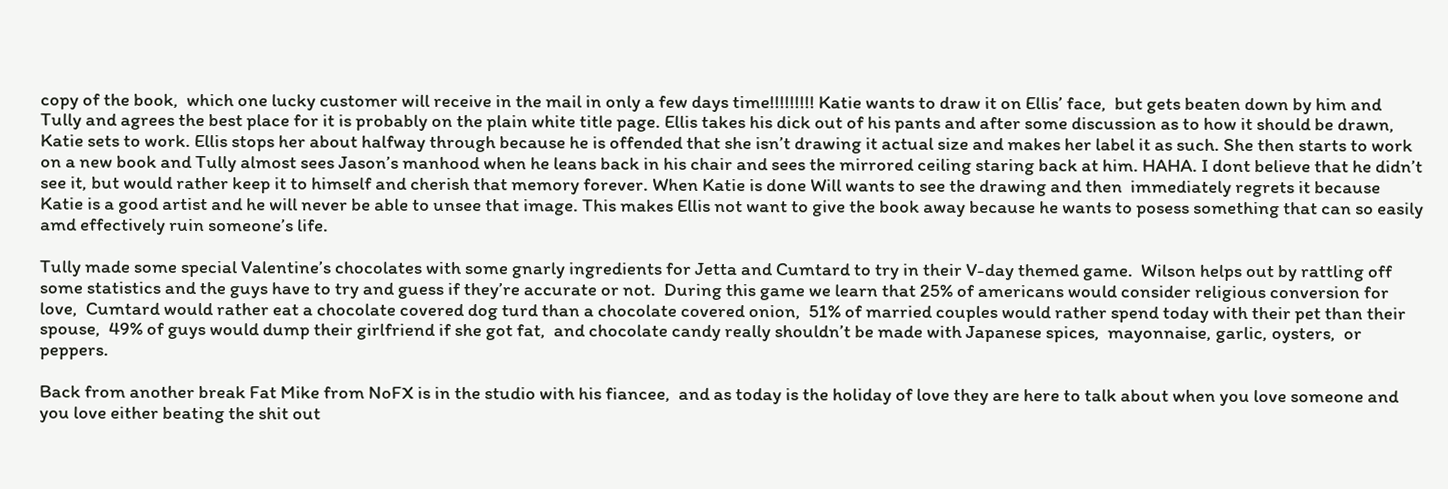copy of the book,  which one lucky customer will receive in the mail in only a few days time!!!!!!!!! Katie wants to draw it on Ellis’ face,  but gets beaten down by him and Tully and agrees the best place for it is probably on the plain white title page. Ellis takes his dick out of his pants and after some discussion as to how it should be drawn, Katie sets to work. Ellis stops her about halfway through because he is offended that she isn’t drawing it actual size and makes her label it as such. She then starts to work on a new book and Tully almost sees Jason’s manhood when he leans back in his chair and sees the mirrored ceiling staring back at him. HAHA. I dont believe that he didn’t see it, but would rather keep it to himself and cherish that memory forever. When Katie is done Will wants to see the drawing and then  immediately regrets it because Katie is a good artist and he will never be able to unsee that image. This makes Ellis not want to give the book away because he wants to posess something that can so easily amd effectively ruin someone’s life.

Tully made some special Valentine’s chocolates with some gnarly ingredients for Jetta and Cumtard to try in their V-day themed game.  Wilson helps out by rattling off some statistics and the guys have to try and guess if they’re accurate or not.  During this game we learn that 25% of americans would consider religious conversion for love,  Cumtard would rather eat a chocolate covered dog turd than a chocolate covered onion,  51% of married couples would rather spend today with their pet than their spouse,  49% of guys would dump their girlfriend if she got fat,  and chocolate candy really shouldn’t be made with Japanese spices,  mayonnaise, garlic, oysters,  or peppers.

Back from another break Fat Mike from NoFX is in the studio with his fiancee,  and as today is the holiday of love they are here to talk about when you love someone and you love either beating the shit out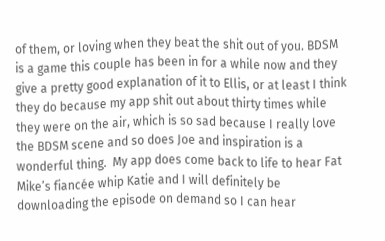of them, or loving when they beat the shit out of you. BDSM is a game this couple has been in for a while now and they give a pretty good explanation of it to Ellis, or at least I think they do because my app shit out about thirty times while they were on the air, which is so sad because I really love the BDSM scene and so does Joe and inspiration is a wonderful thing.  My app does come back to life to hear Fat Mike’s fiancée whip Katie and I will definitely be downloading the episode on demand so I can hear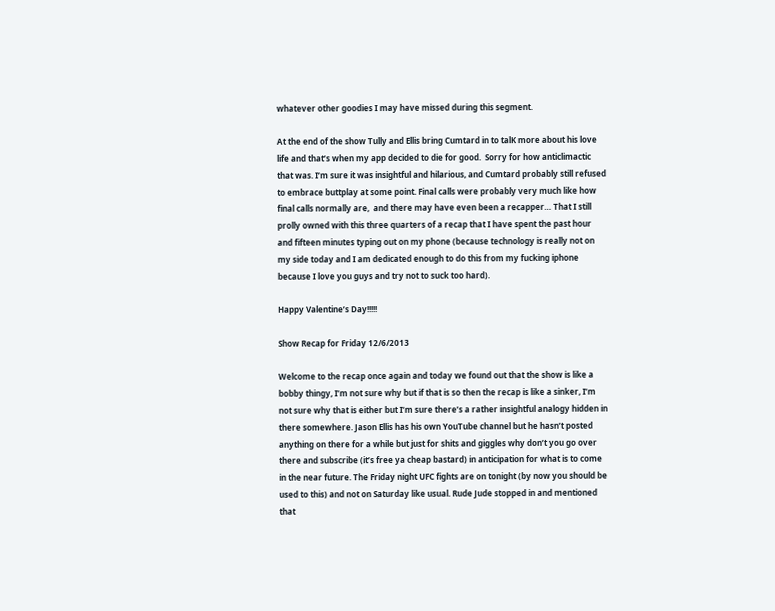whatever other goodies I may have missed during this segment.

At the end of the show Tully and Ellis bring Cumtard in to talK more about his love life and that’s when my app decided to die for good.  Sorry for how anticlimactic that was. I’m sure it was insightful and hilarious, and Cumtard probably still refused to embrace buttplay at some point. Final calls were probably very much like how final calls normally are,  and there may have even been a recapper… That I still prolly owned with this three quarters of a recap that I have spent the past hour and fifteen minutes typing out on my phone (because technology is really not on my side today and I am dedicated enough to do this from my fucking iphone because I love you guys and try not to suck too hard).

Happy Valentine’s Day!!!!!

Show Recap for Friday 12/6/2013

Welcome to the recap once again and today we found out that the show is like a bobby thingy, I’m not sure why but if that is so then the recap is like a sinker, I’m not sure why that is either but I’m sure there’s a rather insightful analogy hidden in there somewhere. Jason Ellis has his own YouTube channel but he hasn’t posted anything on there for a while but just for shits and giggles why don’t you go over there and subscribe (it’s free ya cheap bastard) in anticipation for what is to come in the near future. The Friday night UFC fights are on tonight (by now you should be used to this) and not on Saturday like usual. Rude Jude stopped in and mentioned that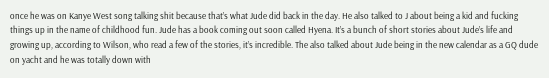once he was on Kanye West song talking shit because that’s what Jude did back in the day. He also talked to J about being a kid and fucking things up in the name of childhood fun. Jude has a book coming out soon called Hyena. It’s a bunch of short stories about Jude’s life and growing up, according to Wilson, who read a few of the stories, it’s incredible. The also talked about Jude being in the new calendar as a GQ dude on yacht and he was totally down with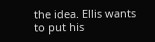the idea. Ellis wants to put his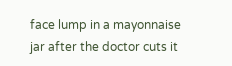face lump in a mayonnaise jar after the doctor cuts it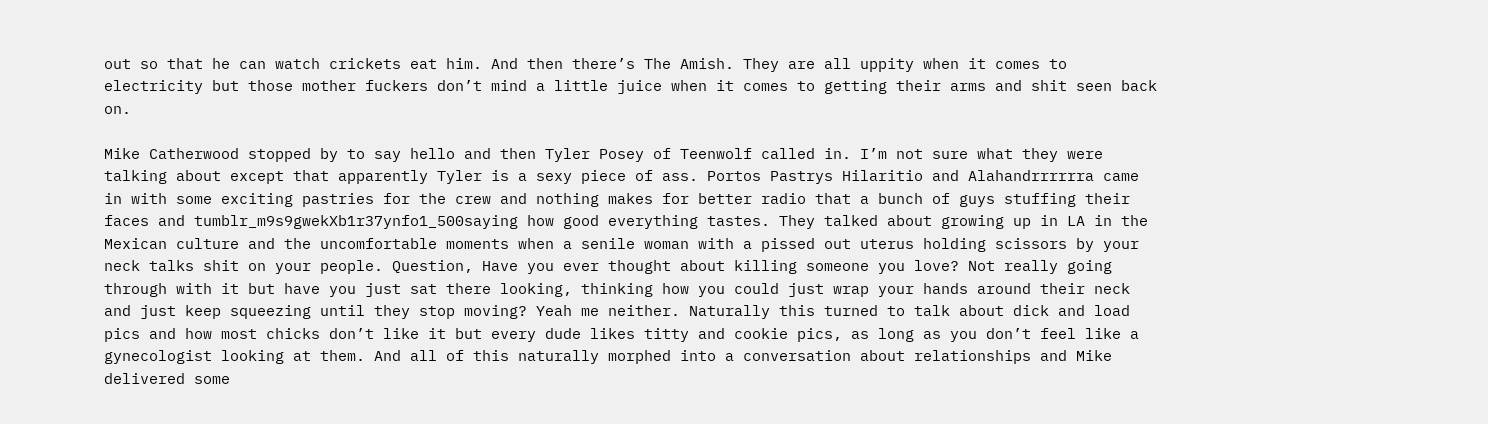out so that he can watch crickets eat him. And then there’s The Amish. They are all uppity when it comes to electricity but those mother fuckers don’t mind a little juice when it comes to getting their arms and shit seen back on.

Mike Catherwood stopped by to say hello and then Tyler Posey of Teenwolf called in. I’m not sure what they were talking about except that apparently Tyler is a sexy piece of ass. Portos Pastrys Hilaritio and Alahandrrrrrra came in with some exciting pastries for the crew and nothing makes for better radio that a bunch of guys stuffing their faces and tumblr_m9s9gwekXb1r37ynfo1_500saying how good everything tastes. They talked about growing up in LA in the Mexican culture and the uncomfortable moments when a senile woman with a pissed out uterus holding scissors by your neck talks shit on your people. Question, Have you ever thought about killing someone you love? Not really going through with it but have you just sat there looking, thinking how you could just wrap your hands around their neck and just keep squeezing until they stop moving? Yeah me neither. Naturally this turned to talk about dick and load pics and how most chicks don’t like it but every dude likes titty and cookie pics, as long as you don’t feel like a gynecologist looking at them. And all of this naturally morphed into a conversation about relationships and Mike delivered some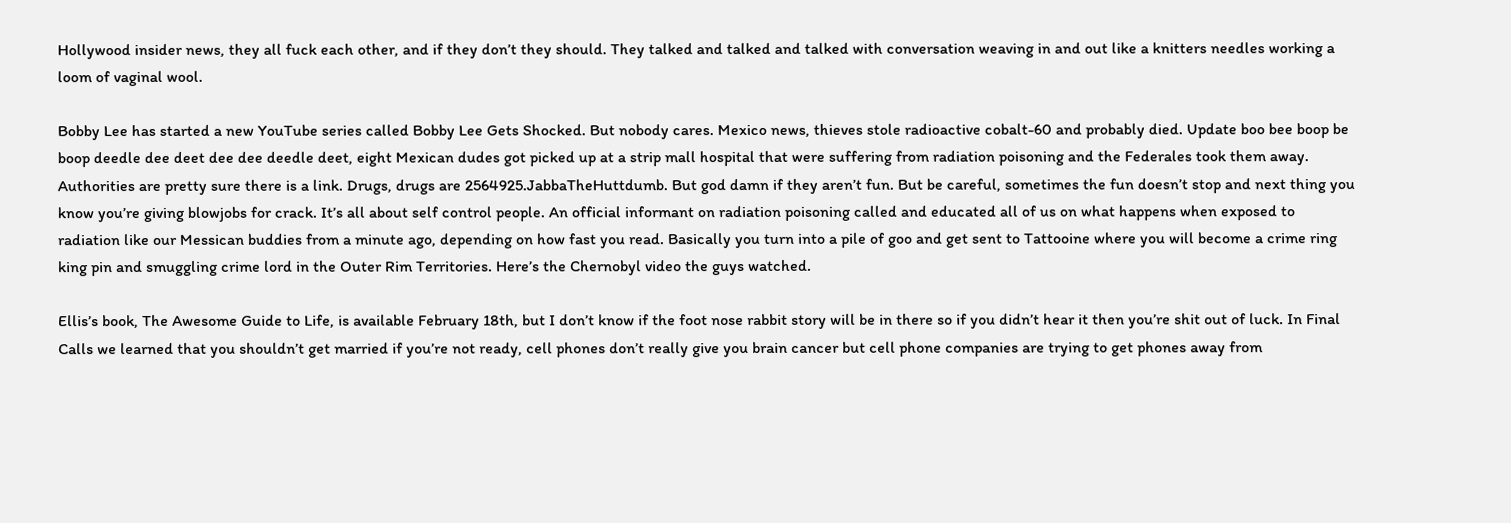Hollywood insider news, they all fuck each other, and if they don’t they should. They talked and talked and talked with conversation weaving in and out like a knitters needles working a loom of vaginal wool.

Bobby Lee has started a new YouTube series called Bobby Lee Gets Shocked. But nobody cares. Mexico news, thieves stole radioactive cobalt-60 and probably died. Update boo bee boop be boop deedle dee deet dee dee deedle deet, eight Mexican dudes got picked up at a strip mall hospital that were suffering from radiation poisoning and the Federales took them away. Authorities are pretty sure there is a link. Drugs, drugs are 2564925.JabbaTheHuttdumb. But god damn if they aren’t fun. But be careful, sometimes the fun doesn’t stop and next thing you know you’re giving blowjobs for crack. It’s all about self control people. An official informant on radiation poisoning called and educated all of us on what happens when exposed to radiation like our Messican buddies from a minute ago, depending on how fast you read. Basically you turn into a pile of goo and get sent to Tattooine where you will become a crime ring king pin and smuggling crime lord in the Outer Rim Territories. Here’s the Chernobyl video the guys watched.

Ellis’s book, The Awesome Guide to Life, is available February 18th, but I don’t know if the foot nose rabbit story will be in there so if you didn’t hear it then you’re shit out of luck. In Final Calls we learned that you shouldn’t get married if you’re not ready, cell phones don’t really give you brain cancer but cell phone companies are trying to get phones away from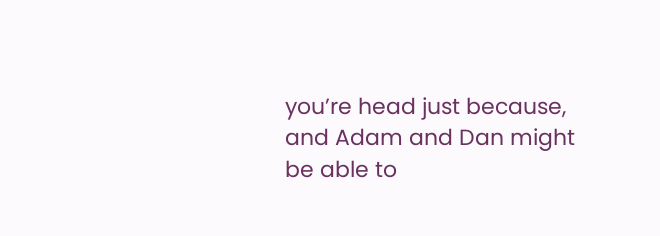you’re head just because, and Adam and Dan might be able to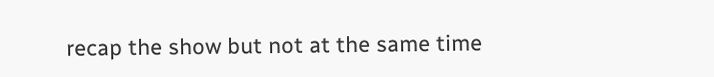recap the show but not at the same time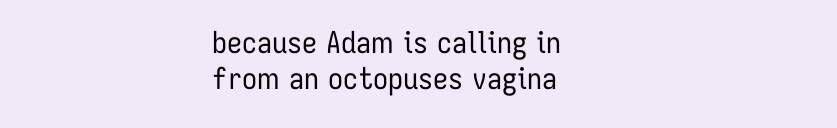because Adam is calling in from an octopuses vagina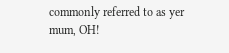commonly referred to as yer mum, OH!